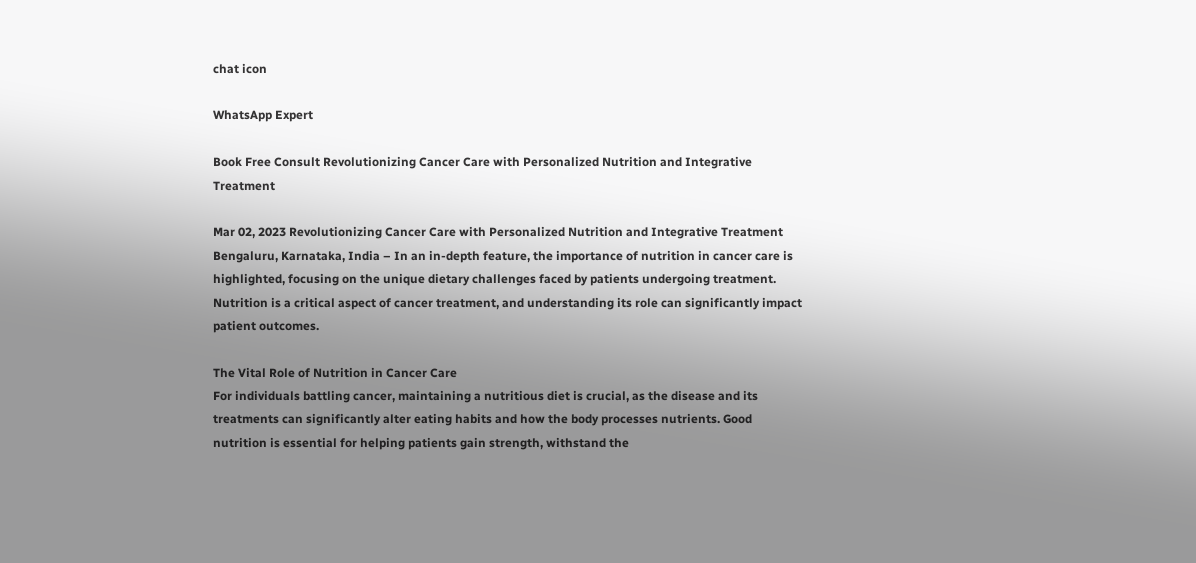chat icon

WhatsApp Expert

Book Free Consult Revolutionizing Cancer Care with Personalized Nutrition and Integrative Treatment

Mar 02, 2023 Revolutionizing Cancer Care with Personalized Nutrition and Integrative Treatment
Bengaluru, Karnataka, India – In an in-depth feature, the importance of nutrition in cancer care is highlighted, focusing on the unique dietary challenges faced by patients undergoing treatment. Nutrition is a critical aspect of cancer treatment, and understanding its role can significantly impact patient outcomes.

The Vital Role of Nutrition in Cancer Care
For individuals battling cancer, maintaining a nutritious diet is crucial, as the disease and its treatments can significantly alter eating habits and how the body processes nutrients. Good nutrition is essential for helping patients gain strength, withstand the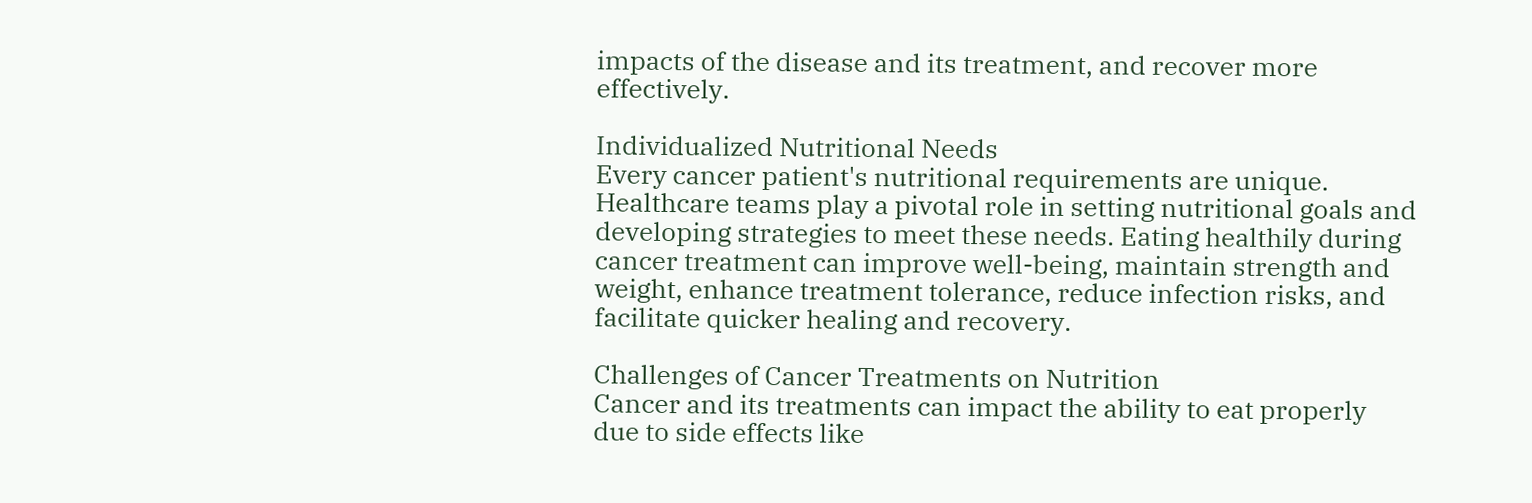impacts of the disease and its treatment, and recover more effectively.

Individualized Nutritional Needs
Every cancer patient's nutritional requirements are unique. Healthcare teams play a pivotal role in setting nutritional goals and developing strategies to meet these needs. Eating healthily during cancer treatment can improve well-being, maintain strength and weight, enhance treatment tolerance, reduce infection risks, and facilitate quicker healing and recovery.

Challenges of Cancer Treatments on Nutrition
Cancer and its treatments can impact the ability to eat properly due to side effects like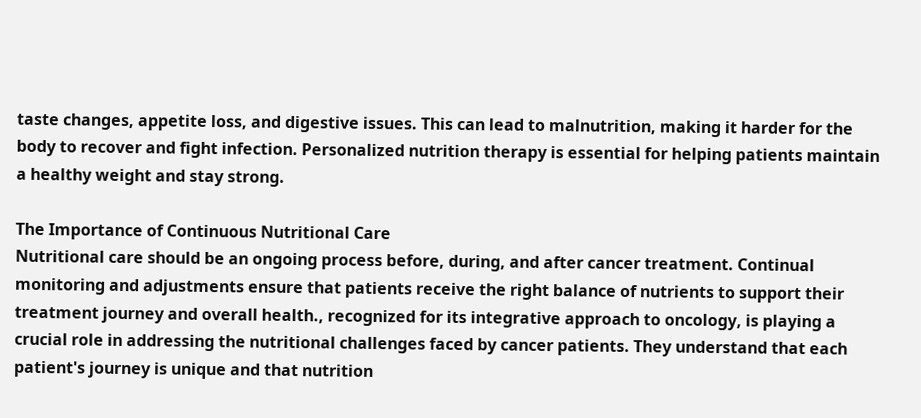taste changes, appetite loss, and digestive issues. This can lead to malnutrition, making it harder for the body to recover and fight infection. Personalized nutrition therapy is essential for helping patients maintain a healthy weight and stay strong.

The Importance of Continuous Nutritional Care
Nutritional care should be an ongoing process before, during, and after cancer treatment. Continual monitoring and adjustments ensure that patients receive the right balance of nutrients to support their treatment journey and overall health., recognized for its integrative approach to oncology, is playing a crucial role in addressing the nutritional challenges faced by cancer patients. They understand that each patient's journey is unique and that nutrition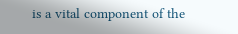is a vital component of the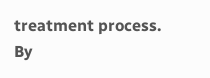treatment process. By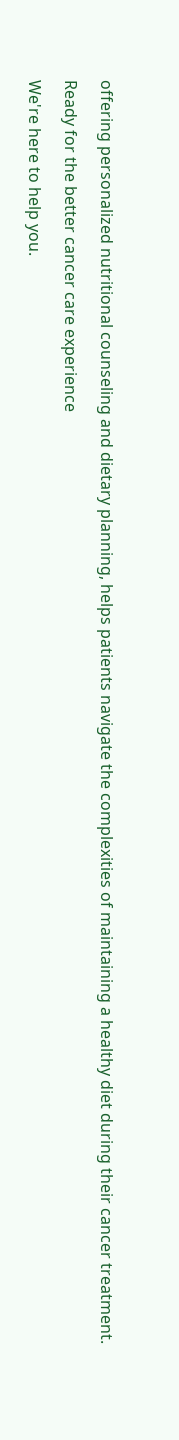offering personalized nutritional counseling and dietary planning, helps patients navigate the complexities of maintaining a healthy diet during their cancer treatment.

Ready for the better cancer care experience

We're here to help you.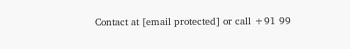Contact at [email protected] or call +91 99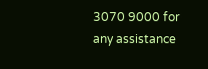3070 9000 for any assistance